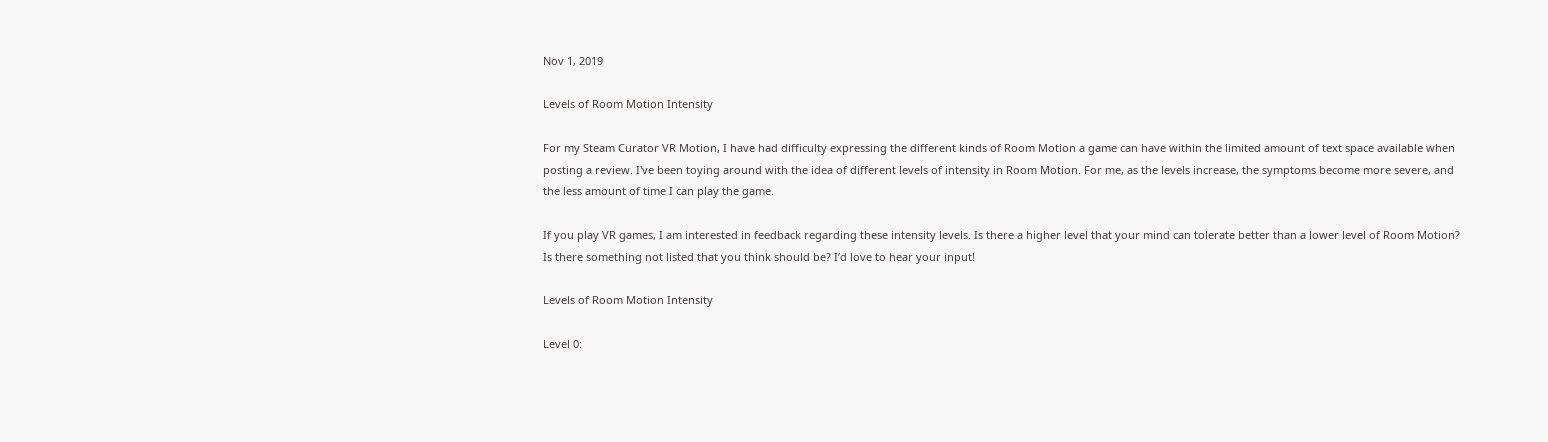Nov 1, 2019

Levels of Room Motion Intensity

For my Steam Curator VR Motion, I have had difficulty expressing the different kinds of Room Motion a game can have within the limited amount of text space available when posting a review. I've been toying around with the idea of different levels of intensity in Room Motion. For me, as the levels increase, the symptoms become more severe, and the less amount of time I can play the game.

If you play VR games, I am interested in feedback regarding these intensity levels. Is there a higher level that your mind can tolerate better than a lower level of Room Motion? Is there something not listed that you think should be? I’d love to hear your input!

Levels of Room Motion Intensity

Level 0: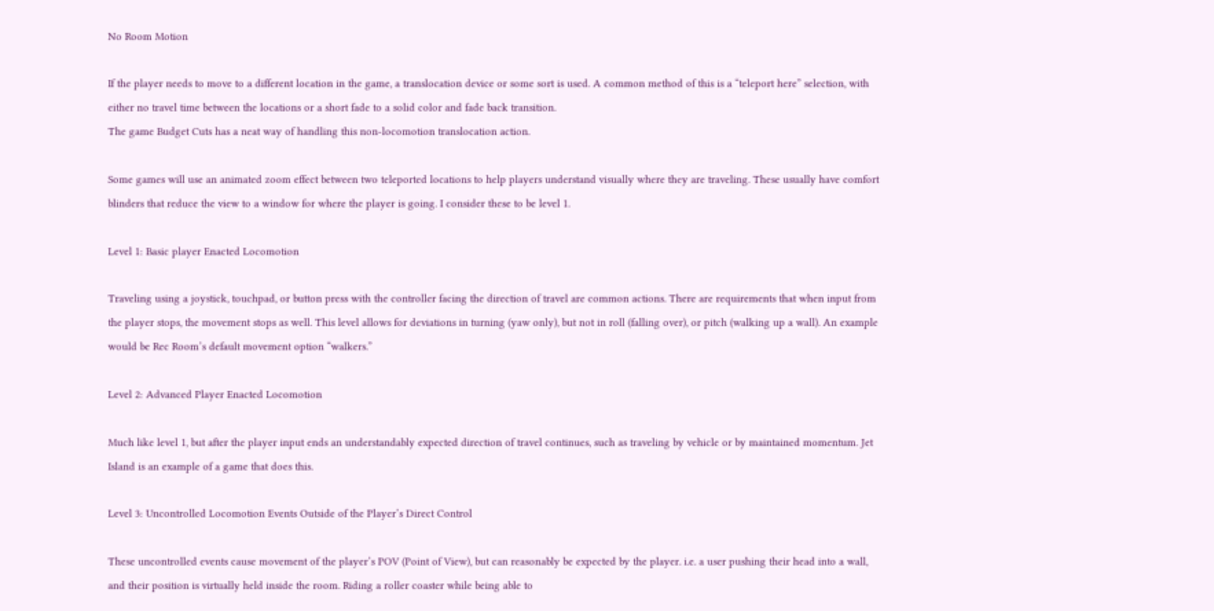No Room Motion

If the player needs to move to a different location in the game, a translocation device or some sort is used. A common method of this is a “teleport here” selection, with either no travel time between the locations or a short fade to a solid color and fade back transition.
The game Budget Cuts has a neat way of handling this non-locomotion translocation action.

Some games will use an animated zoom effect between two teleported locations to help players understand visually where they are traveling. These usually have comfort blinders that reduce the view to a window for where the player is going. I consider these to be level 1.

Level 1: Basic player Enacted Locomotion

Traveling using a joystick, touchpad, or button press with the controller facing the direction of travel are common actions. There are requirements that when input from the player stops, the movement stops as well. This level allows for deviations in turning (yaw only), but not in roll (falling over), or pitch (walking up a wall). An example would be Rec Room’s default movement option “walkers.”

Level 2: Advanced Player Enacted Locomotion

Much like level 1, but after the player input ends an understandably expected direction of travel continues, such as traveling by vehicle or by maintained momentum. Jet Island is an example of a game that does this.

Level 3: Uncontrolled Locomotion Events Outside of the Player’s Direct Control

These uncontrolled events cause movement of the player’s POV (Point of View), but can reasonably be expected by the player. i.e. a user pushing their head into a wall, and their position is virtually held inside the room. Riding a roller coaster while being able to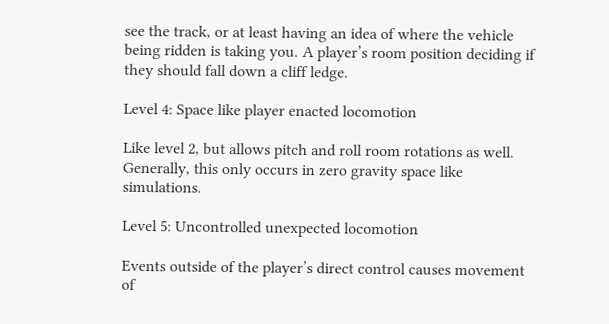see the track, or at least having an idea of where the vehicle being ridden is taking you. A player’s room position deciding if they should fall down a cliff ledge.

Level 4: Space like player enacted locomotion

Like level 2, but allows pitch and roll room rotations as well. Generally, this only occurs in zero gravity space like simulations.

Level 5: Uncontrolled unexpected locomotion

Events outside of the player’s direct control causes movement of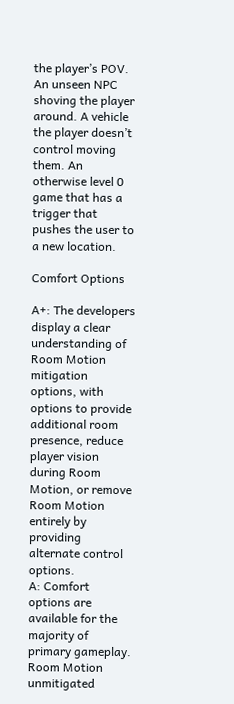the player’s POV. An unseen NPC shoving the player around. A vehicle the player doesn’t control moving them. An otherwise level 0 game that has a trigger that pushes the user to a new location.

Comfort Options

A+: The developers display a clear understanding of Room Motion mitigation options, with options to provide additional room presence, reduce player vision during Room Motion, or remove Room Motion entirely by providing alternate control options.
A: Comfort options are available for the majority of primary gameplay. Room Motion unmitigated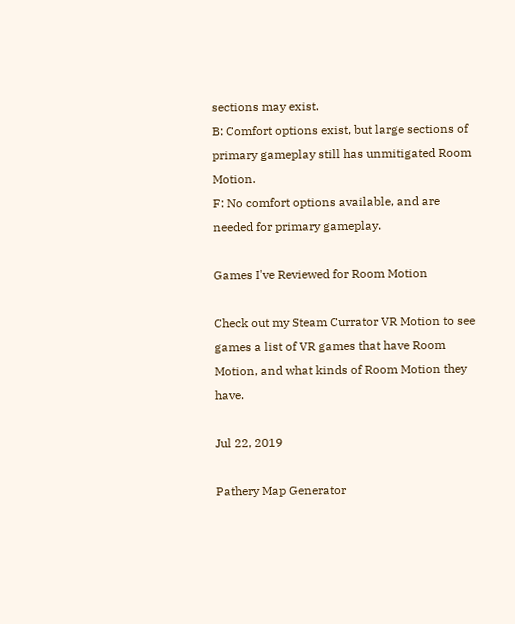sections may exist.
B: Comfort options exist, but large sections of primary gameplay still has unmitigated Room Motion.
F: No comfort options available, and are needed for primary gameplay.

Games I've Reviewed for Room Motion

Check out my Steam Currator VR Motion to see games a list of VR games that have Room Motion, and what kinds of Room Motion they have.

Jul 22, 2019

Pathery Map Generator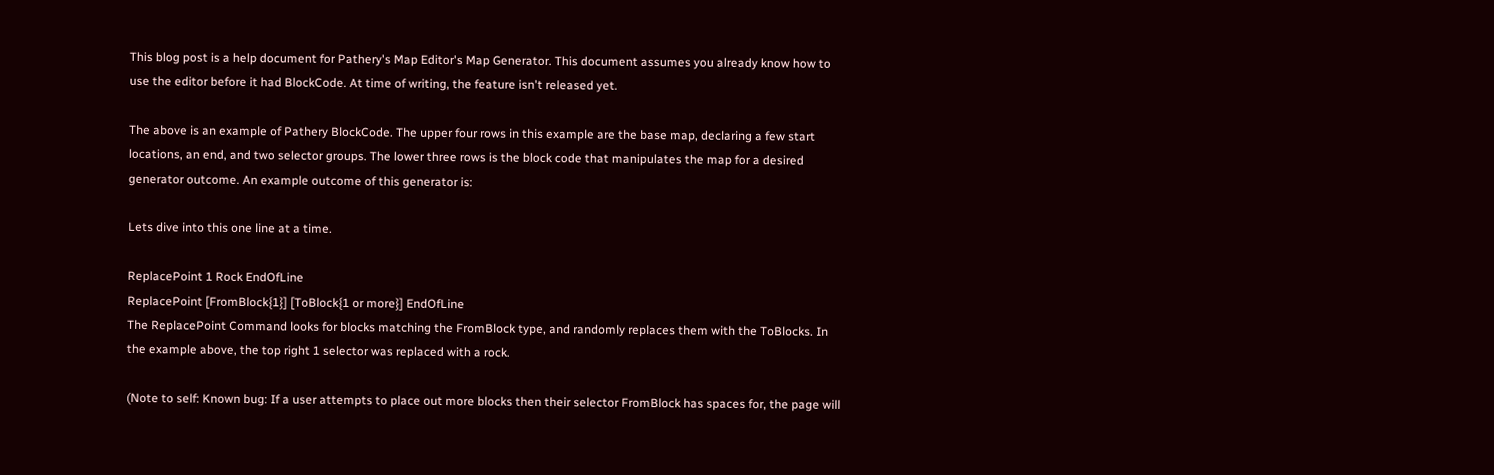This blog post is a help document for Pathery's Map Editor's Map Generator. This document assumes you already know how to use the editor before it had BlockCode. At time of writing, the feature isn't released yet.

The above is an example of Pathery BlockCode. The upper four rows in this example are the base map, declaring a few start locations, an end, and two selector groups. The lower three rows is the block code that manipulates the map for a desired generator outcome. An example outcome of this generator is:

Lets dive into this one line at a time.

ReplacePoint 1 Rock EndOfLine
ReplacePoint [FromBlock{1}] [ToBlock{1 or more}] EndOfLine
The ReplacePoint Command looks for blocks matching the FromBlock type, and randomly replaces them with the ToBlocks. In the example above, the top right 1 selector was replaced with a rock.

(Note to self: Known bug: If a user attempts to place out more blocks then their selector FromBlock has spaces for, the page will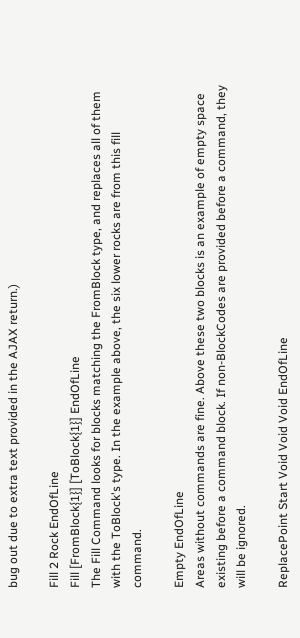bug out due to extra text provided in the AJAX return.)

Fill 2 Rock EndOfLine
Fill [FromBlock{1}] [ToBlock{1}] EndOfLine
The Fill Command looks for blocks matching the FromBlock type, and replaces all of them with the ToBlock's type. In the example above, the six lower rocks are from this fill command.

Empty EndOfLine
Areas without commands are fine. Above these two blocks is an example of empty space existing before a command block. If non-BlockCodes are provided before a command, they will be ignored.

ReplacePoint Start Void Void Void EndOfLine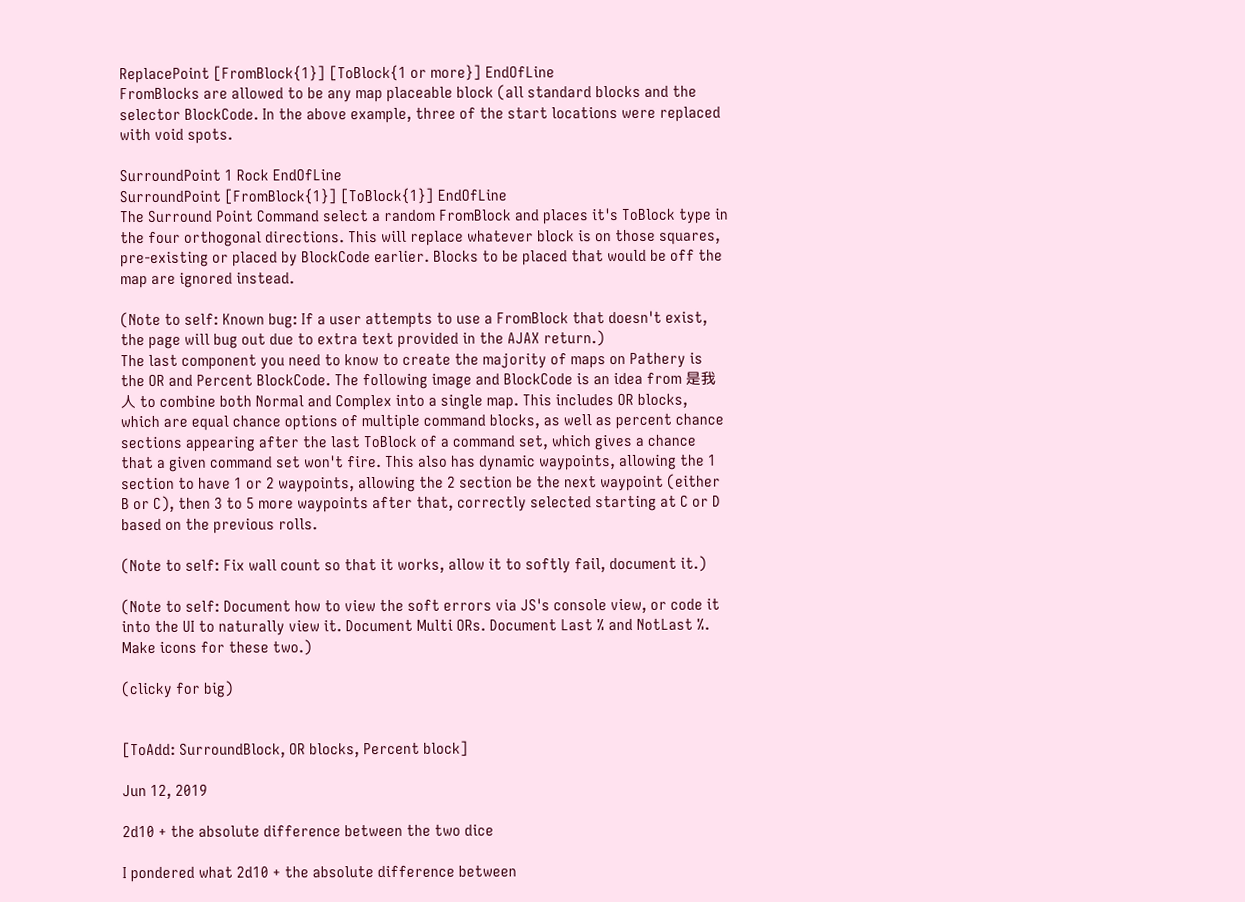ReplacePoint [FromBlock{1}] [ToBlock{1 or more}] EndOfLine
FromBlocks are allowed to be any map placeable block (all standard blocks and the selector BlockCode. In the above example, three of the start locations were replaced with void spots.

SurroundPoint 1 Rock EndOfLine
SurroundPoint [FromBlock{1}] [ToBlock{1}] EndOfLine
The Surround Point Command select a random FromBlock and places it's ToBlock type in the four orthogonal directions. This will replace whatever block is on those squares, pre-existing or placed by BlockCode earlier. Blocks to be placed that would be off the map are ignored instead.

(Note to self: Known bug: If a user attempts to use a FromBlock that doesn't exist, the page will bug out due to extra text provided in the AJAX return.)
The last component you need to know to create the majority of maps on Pathery is the OR and Percent BlockCode. The following image and BlockCode is an idea from 是我人 to combine both Normal and Complex into a single map. This includes OR blocks, which are equal chance options of multiple command blocks, as well as percent chance sections appearing after the last ToBlock of a command set, which gives a chance that a given command set won't fire. This also has dynamic waypoints, allowing the 1 section to have 1 or 2 waypoints, allowing the 2 section be the next waypoint (either B or C), then 3 to 5 more waypoints after that, correctly selected starting at C or D based on the previous rolls.

(Note to self: Fix wall count so that it works, allow it to softly fail, document it.)

(Note to self: Document how to view the soft errors via JS's console view, or code it into the UI to naturally view it. Document Multi ORs. Document Last % and NotLast %. Make icons for these two.)

(clicky for big)


[ToAdd: SurroundBlock, OR blocks, Percent block]

Jun 12, 2019

2d10 + the absolute difference between the two dice

I pondered what 2d10 + the absolute difference between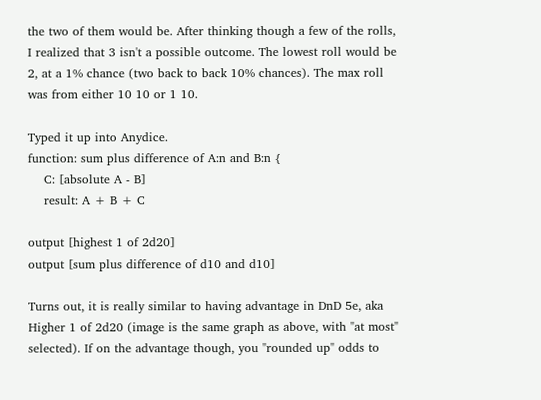the two of them would be. After thinking though a few of the rolls, I realized that 3 isn't a possible outcome. The lowest roll would be 2, at a 1% chance (two back to back 10% chances). The max roll was from either 10 10 or 1 10.

Typed it up into Anydice.
function: sum plus difference of A:n and B:n {
    C: [absolute A - B]
    result: A + B + C

output [highest 1 of 2d20]
output [sum plus difference of d10 and d10]

Turns out, it is really similar to having advantage in DnD 5e, aka Higher 1 of 2d20 (image is the same graph as above, with "at most" selected). If on the advantage though, you "rounded up" odds to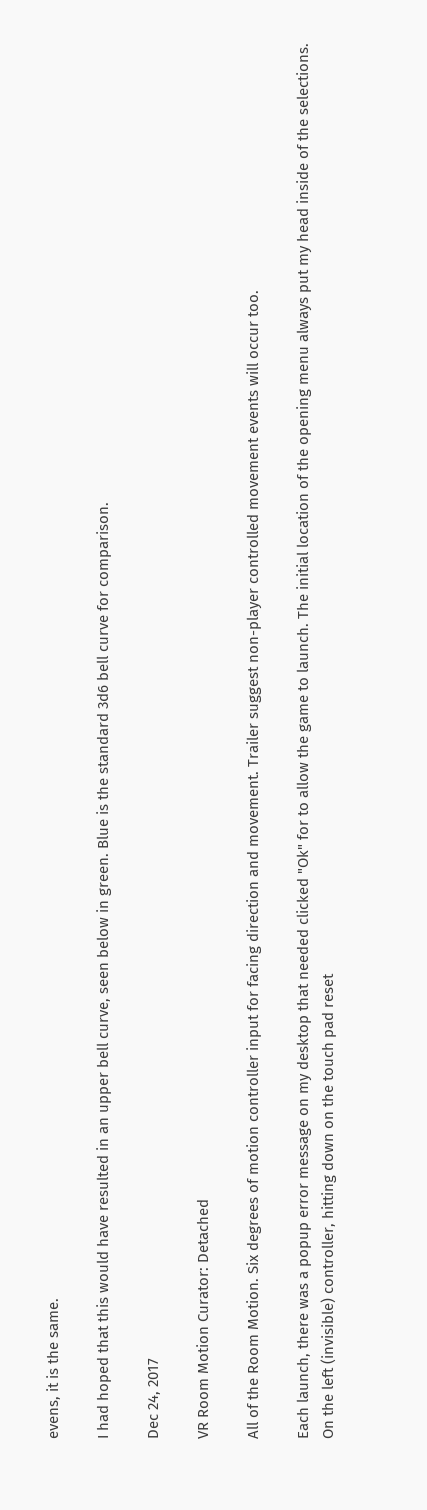evens, it is the same.

I had hoped that this would have resulted in an upper bell curve, seen below in green. Blue is the standard 3d6 bell curve for comparison.

Dec 24, 2017

VR Room Motion Curator: Detached

All of the Room Motion. Six degrees of motion controller input for facing direction and movement. Trailer suggest non-player controlled movement events will occur too.

Each launch, there was a popup error message on my desktop that needed clicked "Ok" for to allow the game to launch. The initial location of the opening menu always put my head inside of the selections. On the left (invisible) controller, hitting down on the touch pad reset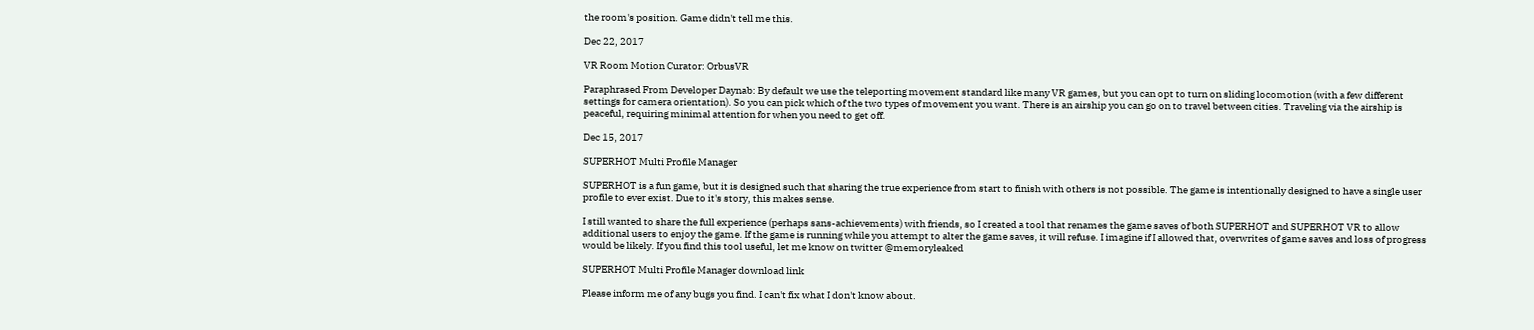the room's position. Game didn't tell me this.

Dec 22, 2017

VR Room Motion Curator: OrbusVR

Paraphrased From Developer Daynab: By default we use the teleporting movement standard like many VR games, but you can opt to turn on sliding locomotion (with a few different settings for camera orientation). So you can pick which of the two types of movement you want. There is an airship you can go on to travel between cities. Traveling via the airship is peaceful, requiring minimal attention for when you need to get off.

Dec 15, 2017

SUPERHOT Multi Profile Manager

SUPERHOT is a fun game, but it is designed such that sharing the true experience from start to finish with others is not possible. The game is intentionally designed to have a single user profile to ever exist. Due to it's story, this makes sense.

I still wanted to share the full experience (perhaps sans-achievements) with friends, so I created a tool that renames the game saves of both SUPERHOT and SUPERHOT VR to allow additional users to enjoy the game. If the game is running while you attempt to alter the game saves, it will refuse. I imagine if I allowed that, overwrites of game saves and loss of progress would be likely. If you find this tool useful, let me know on twitter @memoryleaked

SUPERHOT Multi Profile Manager download link

Please inform me of any bugs you find. I can't fix what I don't know about.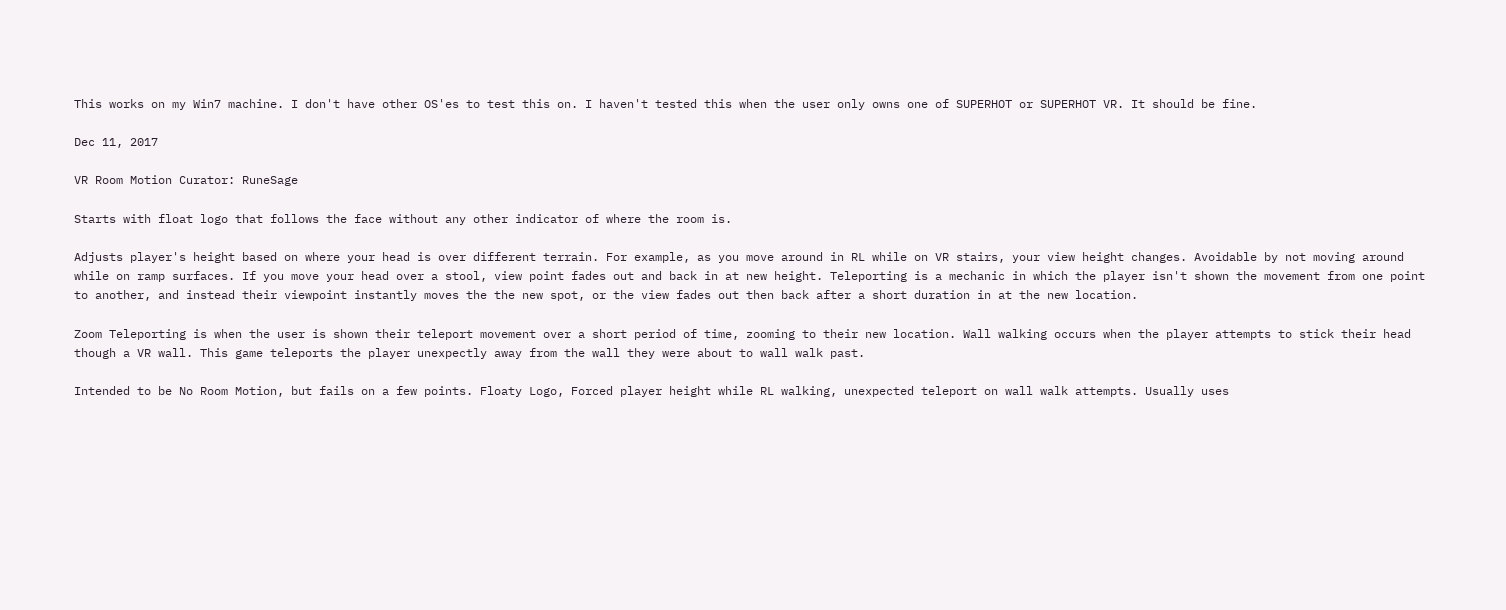This works on my Win7 machine. I don't have other OS'es to test this on. I haven't tested this when the user only owns one of SUPERHOT or SUPERHOT VR. It should be fine.

Dec 11, 2017

VR Room Motion Curator: RuneSage

Starts with float logo that follows the face without any other indicator of where the room is.

Adjusts player's height based on where your head is over different terrain. For example, as you move around in RL while on VR stairs, your view height changes. Avoidable by not moving around while on ramp surfaces. If you move your head over a stool, view point fades out and back in at new height. Teleporting is a mechanic in which the player isn't shown the movement from one point to another, and instead their viewpoint instantly moves the the new spot, or the view fades out then back after a short duration in at the new location.

Zoom Teleporting is when the user is shown their teleport movement over a short period of time, zooming to their new location. Wall walking occurs when the player attempts to stick their head though a VR wall. This game teleports the player unexpectly away from the wall they were about to wall walk past.

Intended to be No Room Motion, but fails on a few points. Floaty Logo, Forced player height while RL walking, unexpected teleport on wall walk attempts. Usually uses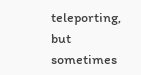teleporting, but sometimes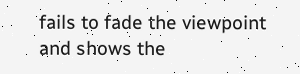fails to fade the viewpoint and shows the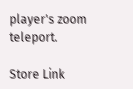player's zoom teleport.

Store Link